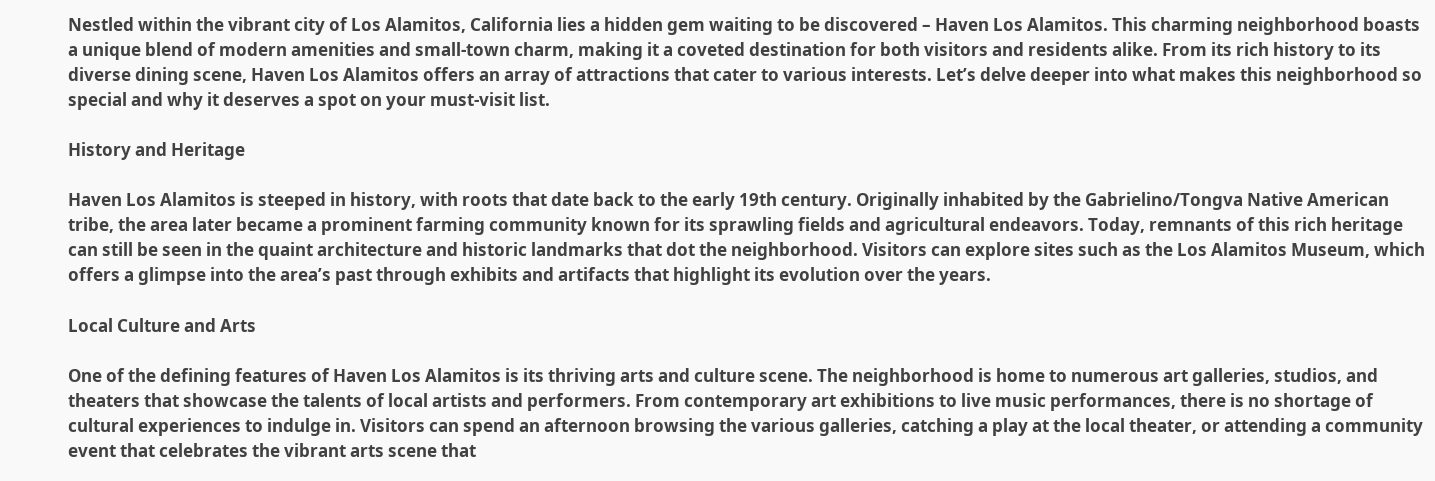Nestled within the vibrant city of Los Alamitos, California lies a hidden gem waiting to be discovered – Haven Los Alamitos. This charming neighborhood boasts a unique blend of modern amenities and small-town charm, making it a coveted destination for both visitors and residents alike. From its rich history to its diverse dining scene, Haven Los Alamitos offers an array of attractions that cater to various interests. Let’s delve deeper into what makes this neighborhood so special and why it deserves a spot on your must-visit list.

History and Heritage

Haven Los Alamitos is steeped in history, with roots that date back to the early 19th century. Originally inhabited by the Gabrielino/Tongva Native American tribe, the area later became a prominent farming community known for its sprawling fields and agricultural endeavors. Today, remnants of this rich heritage can still be seen in the quaint architecture and historic landmarks that dot the neighborhood. Visitors can explore sites such as the Los Alamitos Museum, which offers a glimpse into the area’s past through exhibits and artifacts that highlight its evolution over the years.

Local Culture and Arts

One of the defining features of Haven Los Alamitos is its thriving arts and culture scene. The neighborhood is home to numerous art galleries, studios, and theaters that showcase the talents of local artists and performers. From contemporary art exhibitions to live music performances, there is no shortage of cultural experiences to indulge in. Visitors can spend an afternoon browsing the various galleries, catching a play at the local theater, or attending a community event that celebrates the vibrant arts scene that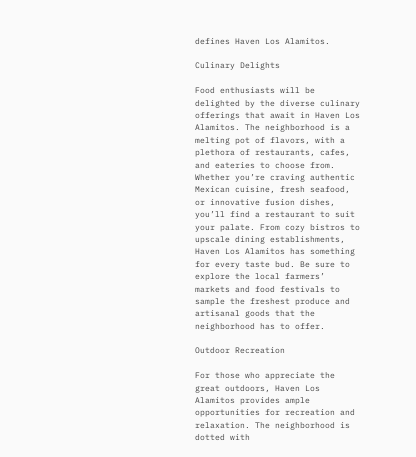defines Haven Los Alamitos.

Culinary Delights

Food enthusiasts will be delighted by the diverse culinary offerings that await in Haven Los Alamitos. The neighborhood is a melting pot of flavors, with a plethora of restaurants, cafes, and eateries to choose from. Whether you’re craving authentic Mexican cuisine, fresh seafood, or innovative fusion dishes, you’ll find a restaurant to suit your palate. From cozy bistros to upscale dining establishments, Haven Los Alamitos has something for every taste bud. Be sure to explore the local farmers’ markets and food festivals to sample the freshest produce and artisanal goods that the neighborhood has to offer.

Outdoor Recreation

For those who appreciate the great outdoors, Haven Los Alamitos provides ample opportunities for recreation and relaxation. The neighborhood is dotted with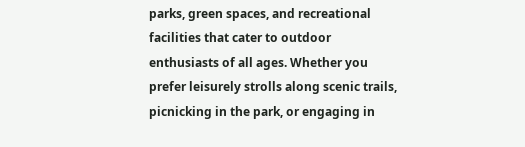parks, green spaces, and recreational facilities that cater to outdoor enthusiasts of all ages. Whether you prefer leisurely strolls along scenic trails, picnicking in the park, or engaging in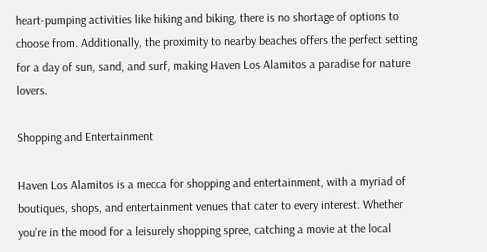heart-pumping activities like hiking and biking, there is no shortage of options to choose from. Additionally, the proximity to nearby beaches offers the perfect setting for a day of sun, sand, and surf, making Haven Los Alamitos a paradise for nature lovers.

Shopping and Entertainment

Haven Los Alamitos is a mecca for shopping and entertainment, with a myriad of boutiques, shops, and entertainment venues that cater to every interest. Whether you’re in the mood for a leisurely shopping spree, catching a movie at the local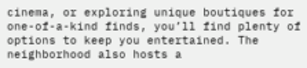cinema, or exploring unique boutiques for one-of-a-kind finds, you’ll find plenty of options to keep you entertained. The neighborhood also hosts a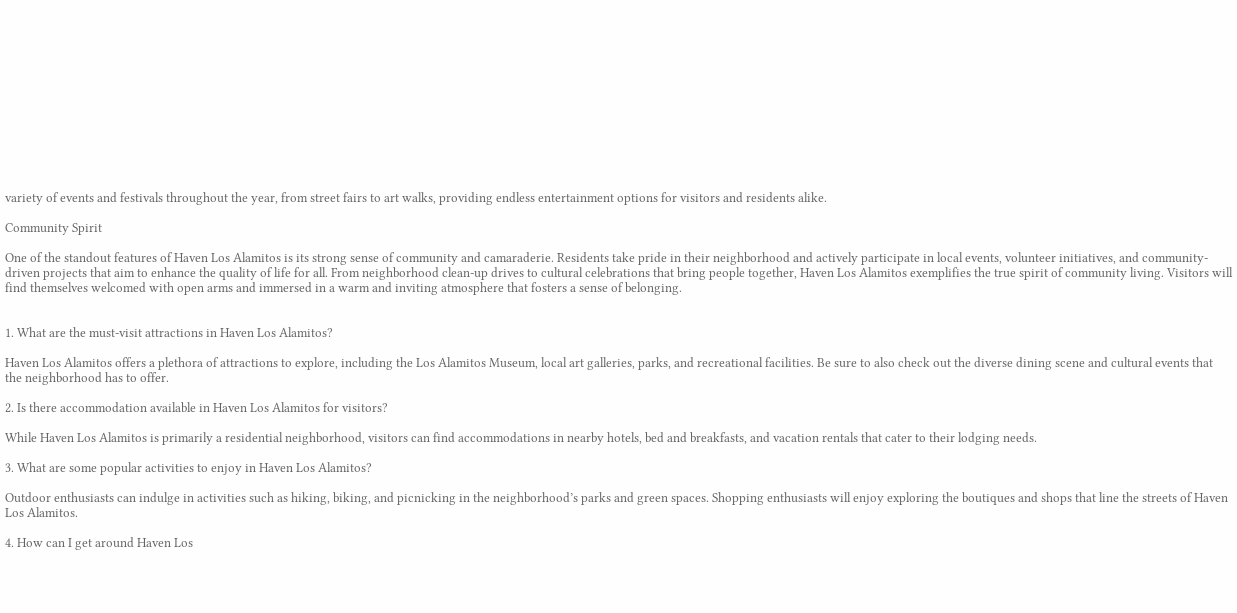variety of events and festivals throughout the year, from street fairs to art walks, providing endless entertainment options for visitors and residents alike.

Community Spirit

One of the standout features of Haven Los Alamitos is its strong sense of community and camaraderie. Residents take pride in their neighborhood and actively participate in local events, volunteer initiatives, and community-driven projects that aim to enhance the quality of life for all. From neighborhood clean-up drives to cultural celebrations that bring people together, Haven Los Alamitos exemplifies the true spirit of community living. Visitors will find themselves welcomed with open arms and immersed in a warm and inviting atmosphere that fosters a sense of belonging.


1. What are the must-visit attractions in Haven Los Alamitos?

Haven Los Alamitos offers a plethora of attractions to explore, including the Los Alamitos Museum, local art galleries, parks, and recreational facilities. Be sure to also check out the diverse dining scene and cultural events that the neighborhood has to offer.

2. Is there accommodation available in Haven Los Alamitos for visitors?

While Haven Los Alamitos is primarily a residential neighborhood, visitors can find accommodations in nearby hotels, bed and breakfasts, and vacation rentals that cater to their lodging needs.

3. What are some popular activities to enjoy in Haven Los Alamitos?

Outdoor enthusiasts can indulge in activities such as hiking, biking, and picnicking in the neighborhood’s parks and green spaces. Shopping enthusiasts will enjoy exploring the boutiques and shops that line the streets of Haven Los Alamitos.

4. How can I get around Haven Los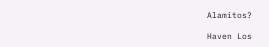Alamitos?

Haven Los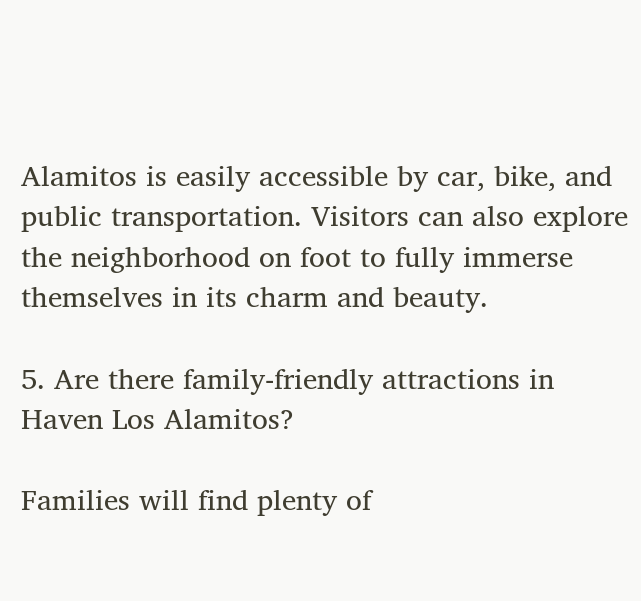Alamitos is easily accessible by car, bike, and public transportation. Visitors can also explore the neighborhood on foot to fully immerse themselves in its charm and beauty.

5. Are there family-friendly attractions in Haven Los Alamitos?

Families will find plenty of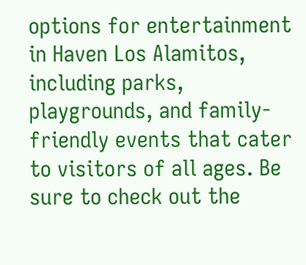options for entertainment in Haven Los Alamitos, including parks, playgrounds, and family-friendly events that cater to visitors of all ages. Be sure to check out the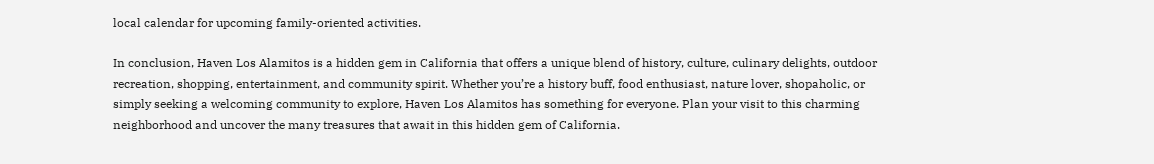local calendar for upcoming family-oriented activities.

In conclusion, Haven Los Alamitos is a hidden gem in California that offers a unique blend of history, culture, culinary delights, outdoor recreation, shopping, entertainment, and community spirit. Whether you’re a history buff, food enthusiast, nature lover, shopaholic, or simply seeking a welcoming community to explore, Haven Los Alamitos has something for everyone. Plan your visit to this charming neighborhood and uncover the many treasures that await in this hidden gem of California.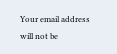Your email address will not be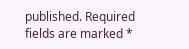published. Required fields are marked *